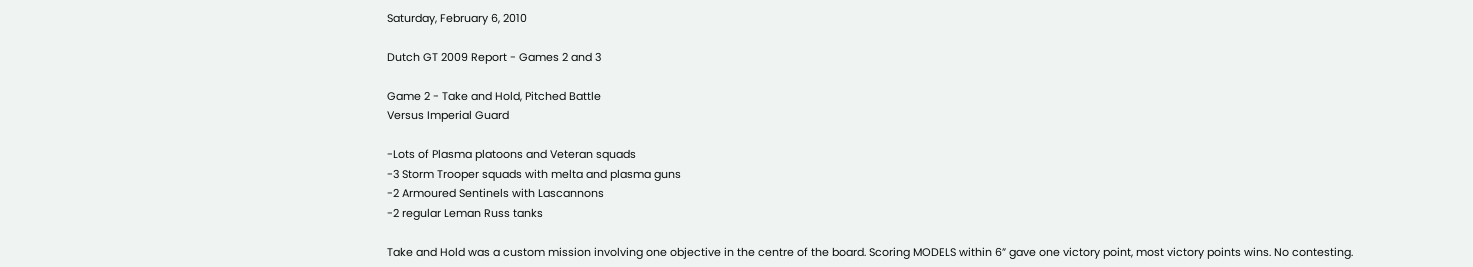Saturday, February 6, 2010

Dutch GT 2009 Report - Games 2 and 3

Game 2 - Take and Hold, Pitched Battle
Versus Imperial Guard

-Lots of Plasma platoons and Veteran squads
-3 Storm Trooper squads with melta and plasma guns
-2 Armoured Sentinels with Lascannons
-2 regular Leman Russ tanks

Take and Hold was a custom mission involving one objective in the centre of the board. Scoring MODELS within 6” gave one victory point, most victory points wins. No contesting.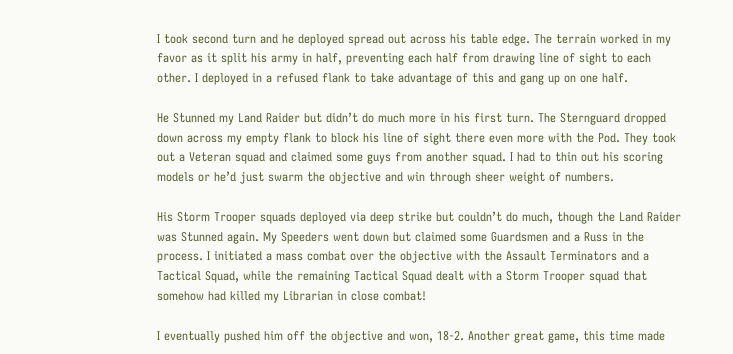I took second turn and he deployed spread out across his table edge. The terrain worked in my favor as it split his army in half, preventing each half from drawing line of sight to each other. I deployed in a refused flank to take advantage of this and gang up on one half.

He Stunned my Land Raider but didn’t do much more in his first turn. The Sternguard dropped down across my empty flank to block his line of sight there even more with the Pod. They took out a Veteran squad and claimed some guys from another squad. I had to thin out his scoring models or he’d just swarm the objective and win through sheer weight of numbers.

His Storm Trooper squads deployed via deep strike but couldn’t do much, though the Land Raider was Stunned again. My Speeders went down but claimed some Guardsmen and a Russ in the process. I initiated a mass combat over the objective with the Assault Terminators and a Tactical Squad, while the remaining Tactical Squad dealt with a Storm Trooper squad that somehow had killed my Librarian in close combat!

I eventually pushed him off the objective and won, 18-2. Another great game, this time made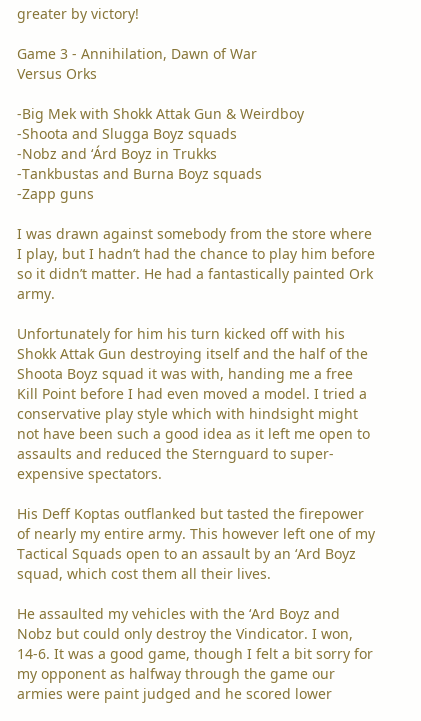greater by victory!

Game 3 - Annihilation, Dawn of War
Versus Orks

-Big Mek with Shokk Attak Gun & Weirdboy
-Shoota and Slugga Boyz squads
-Nobz and ‘Árd Boyz in Trukks
-Tankbustas and Burna Boyz squads
-Zapp guns

I was drawn against somebody from the store where I play, but I hadn’t had the chance to play him before so it didn’t matter. He had a fantastically painted Ork army.

Unfortunately for him his turn kicked off with his Shokk Attak Gun destroying itself and the half of the Shoota Boyz squad it was with, handing me a free Kill Point before I had even moved a model. I tried a conservative play style which with hindsight might not have been such a good idea as it left me open to assaults and reduced the Sternguard to super-expensive spectators.

His Deff Koptas outflanked but tasted the firepower of nearly my entire army. This however left one of my Tactical Squads open to an assault by an ‘Ard Boyz squad, which cost them all their lives.

He assaulted my vehicles with the ‘Ard Boyz and Nobz but could only destroy the Vindicator. I won, 14-6. It was a good game, though I felt a bit sorry for my opponent as halfway through the game our armies were paint judged and he scored lower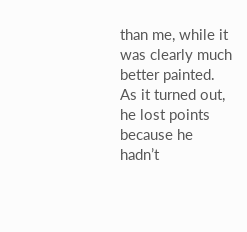than me, while it was clearly much better painted. As it turned out, he lost points because he hadn’t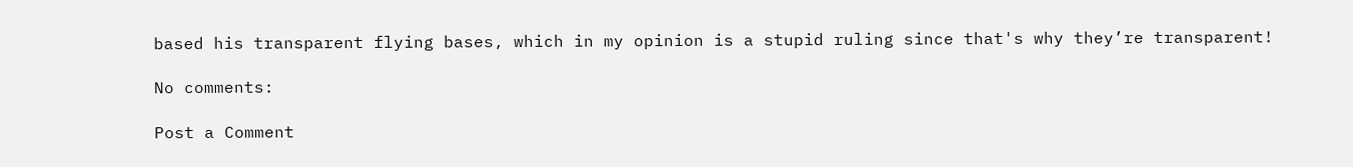based his transparent flying bases, which in my opinion is a stupid ruling since that's why they’re transparent!

No comments:

Post a Comment